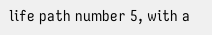life path number 5, with a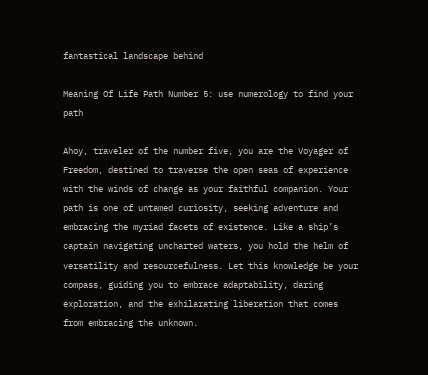fantastical landscape behind

Meaning Of Life Path Number 5: use numerology to find your path

Ahoy, traveler of the number five, you are the Voyager of Freedom, destined to traverse the open seas of experience with the winds of change as your faithful companion. Your path is one of untamed curiosity, seeking adventure and embracing the myriad facets of existence. Like a ship’s captain navigating uncharted waters, you hold the helm of versatility and resourcefulness. Let this knowledge be your compass, guiding you to embrace adaptability, daring exploration, and the exhilarating liberation that comes from embracing the unknown.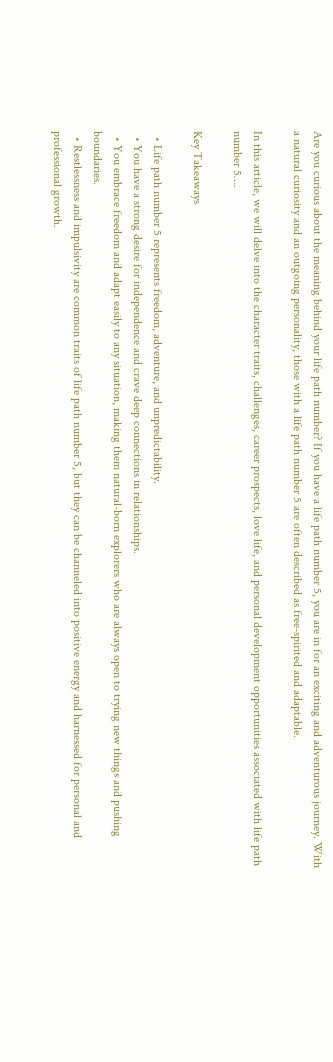Are you curious about the meaning behind your life path number? If you have a life path number 5, you are in for an exciting and adventurous journey. With a natural curiosity and an outgoing personality, those with a life path number 5 are often described as free-spirited and adaptable.

In this article, we will delve into the character traits, challenges, career prospects, love life, and personal development opportunities associated with life path number 5….

Key Takeaways

  • Life path number 5 represents freedom, adventure, and unpredictability.
  • You have a strong desire for independence and crave deep connections in relationships.
  • You embrace freedom and adapt easily to any situation, making them natural-born explorers who are always open to trying new things and pushing boundaries.
  • Restlessness and impulsivity are common traits of life path number 5, but they can be channeled into positive energy and harnessed for personal and professional growth.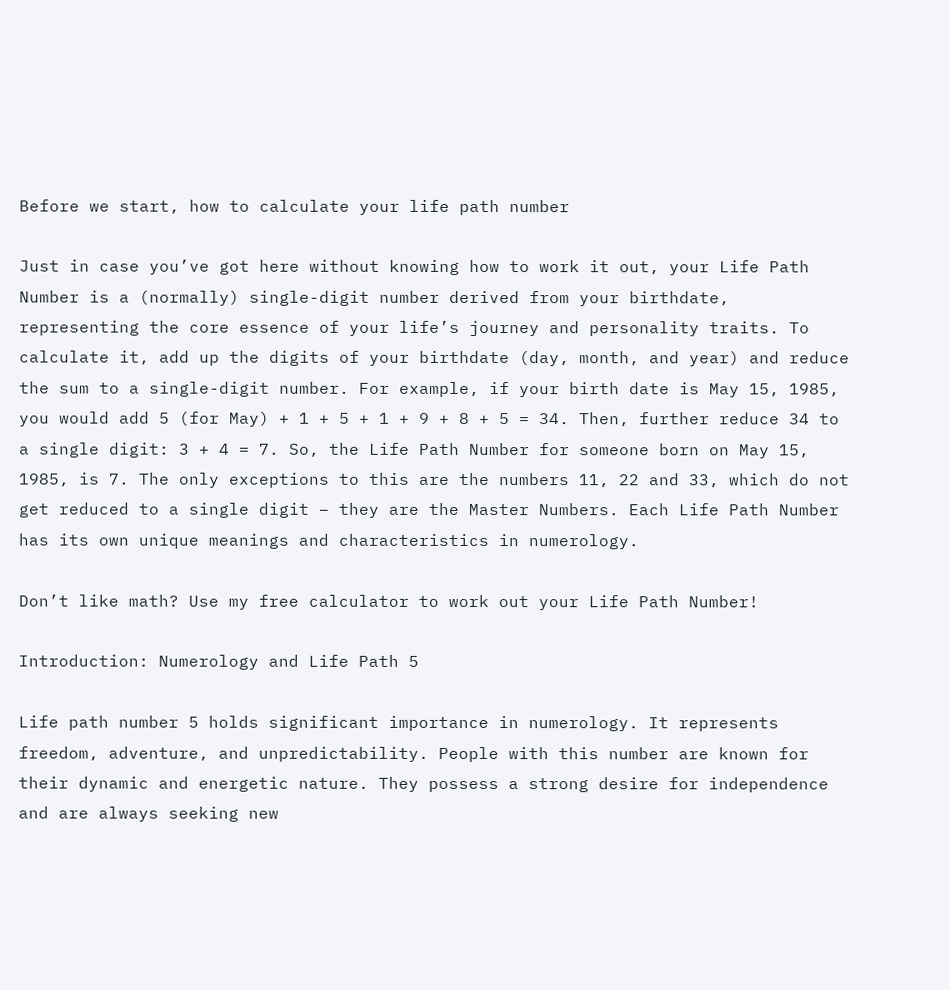Before we start, how to calculate your life path number

Just in case you’ve got here without knowing how to work it out, your Life Path Number is a (normally) single-digit number derived from your birthdate, representing the core essence of your life’s journey and personality traits. To calculate it, add up the digits of your birthdate (day, month, and year) and reduce the sum to a single-digit number. For example, if your birth date is May 15, 1985, you would add 5 (for May) + 1 + 5 + 1 + 9 + 8 + 5 = 34. Then, further reduce 34 to a single digit: 3 + 4 = 7. So, the Life Path Number for someone born on May 15, 1985, is 7. The only exceptions to this are the numbers 11, 22 and 33, which do not get reduced to a single digit – they are the Master Numbers. Each Life Path Number has its own unique meanings and characteristics in numerology.

Don’t like math? Use my free calculator to work out your Life Path Number!

Introduction: Numerology and Life Path 5

Life path number 5 holds significant importance in numerology. It represents freedom, adventure, and unpredictability. People with this number are known for their dynamic and energetic nature. They possess a strong desire for independence and are always seeking new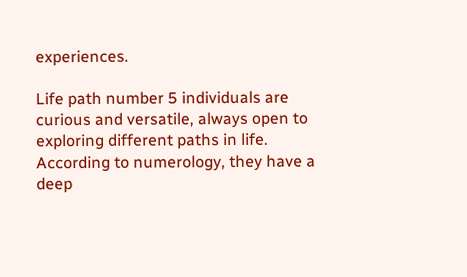experiences.

Life path number 5 individuals are curious and versatile, always open to exploring different paths in life. According to numerology, they have a deep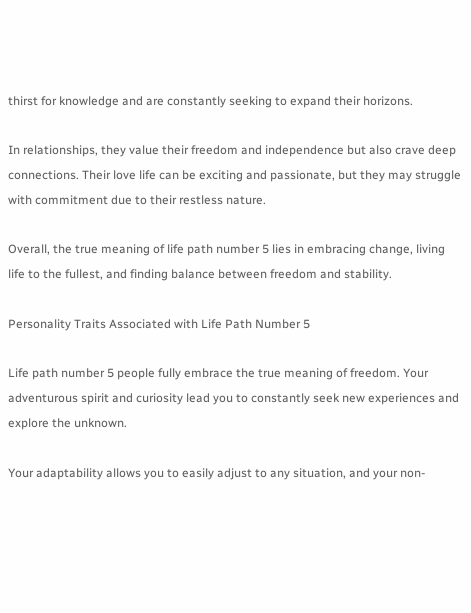thirst for knowledge and are constantly seeking to expand their horizons.

In relationships, they value their freedom and independence but also crave deep connections. Their love life can be exciting and passionate, but they may struggle with commitment due to their restless nature.

Overall, the true meaning of life path number 5 lies in embracing change, living life to the fullest, and finding balance between freedom and stability.

Personality Traits Associated with Life Path Number 5

Life path number 5 people fully embrace the true meaning of freedom. Your adventurous spirit and curiosity lead you to constantly seek new experiences and explore the unknown.

Your adaptability allows you to easily adjust to any situation, and your non-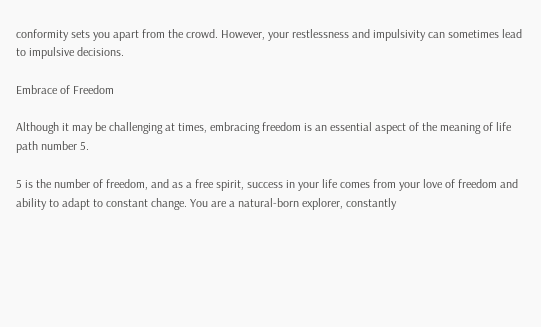conformity sets you apart from the crowd. However, your restlessness and impulsivity can sometimes lead to impulsive decisions.

Embrace of Freedom

Although it may be challenging at times, embracing freedom is an essential aspect of the meaning of life path number 5.

5 is the number of freedom, and as a free spirit, success in your life comes from your love of freedom and ability to adapt to constant change. You are a natural-born explorer, constantly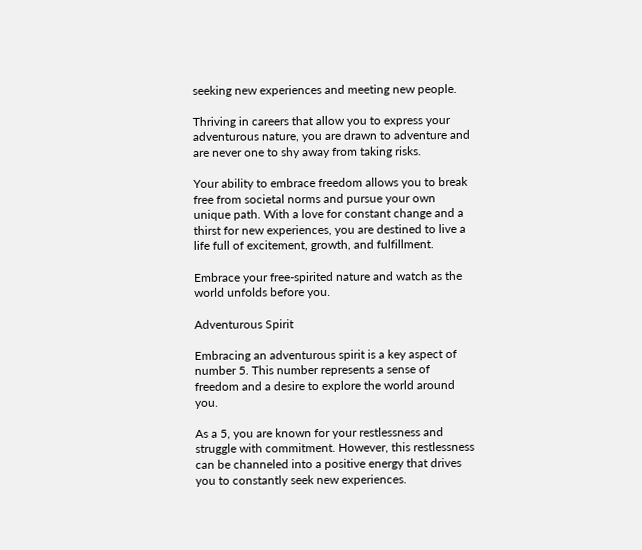seeking new experiences and meeting new people.

Thriving in careers that allow you to express your adventurous nature, you are drawn to adventure and are never one to shy away from taking risks.

Your ability to embrace freedom allows you to break free from societal norms and pursue your own unique path. With a love for constant change and a thirst for new experiences, you are destined to live a life full of excitement, growth, and fulfillment.

Embrace your free-spirited nature and watch as the world unfolds before you.

Adventurous Spirit

Embracing an adventurous spirit is a key aspect of number 5. This number represents a sense of freedom and a desire to explore the world around you.

As a 5, you are known for your restlessness and struggle with commitment. However, this restlessness can be channeled into a positive energy that drives you to constantly seek new experiences.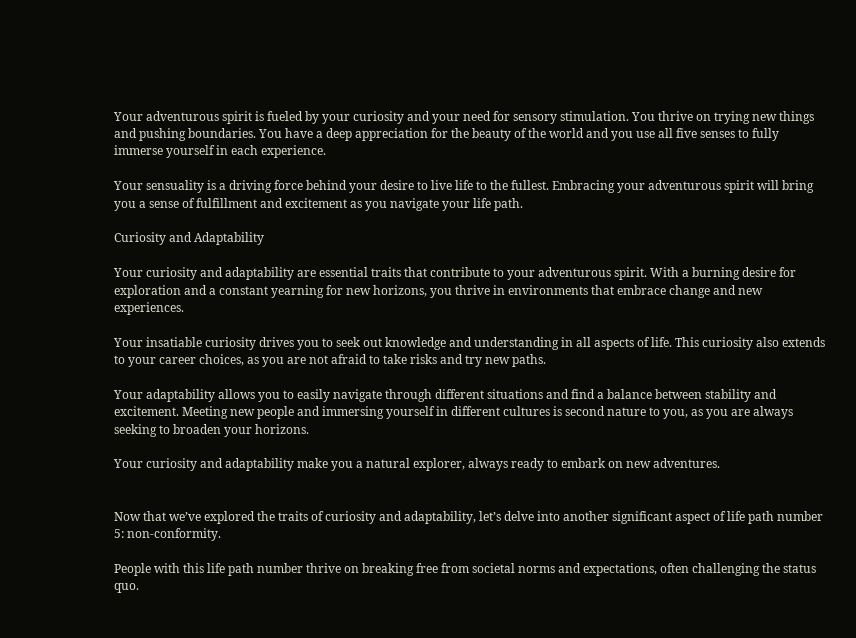Your adventurous spirit is fueled by your curiosity and your need for sensory stimulation. You thrive on trying new things and pushing boundaries. You have a deep appreciation for the beauty of the world and you use all five senses to fully immerse yourself in each experience.

Your sensuality is a driving force behind your desire to live life to the fullest. Embracing your adventurous spirit will bring you a sense of fulfillment and excitement as you navigate your life path.

Curiosity and Adaptability

Your curiosity and adaptability are essential traits that contribute to your adventurous spirit. With a burning desire for exploration and a constant yearning for new horizons, you thrive in environments that embrace change and new experiences.

Your insatiable curiosity drives you to seek out knowledge and understanding in all aspects of life. This curiosity also extends to your career choices, as you are not afraid to take risks and try new paths.

Your adaptability allows you to easily navigate through different situations and find a balance between stability and excitement. Meeting new people and immersing yourself in different cultures is second nature to you, as you are always seeking to broaden your horizons.

Your curiosity and adaptability make you a natural explorer, always ready to embark on new adventures.


Now that we’ve explored the traits of curiosity and adaptability, let’s delve into another significant aspect of life path number 5: non-conformity.

People with this life path number thrive on breaking free from societal norms and expectations, often challenging the status quo.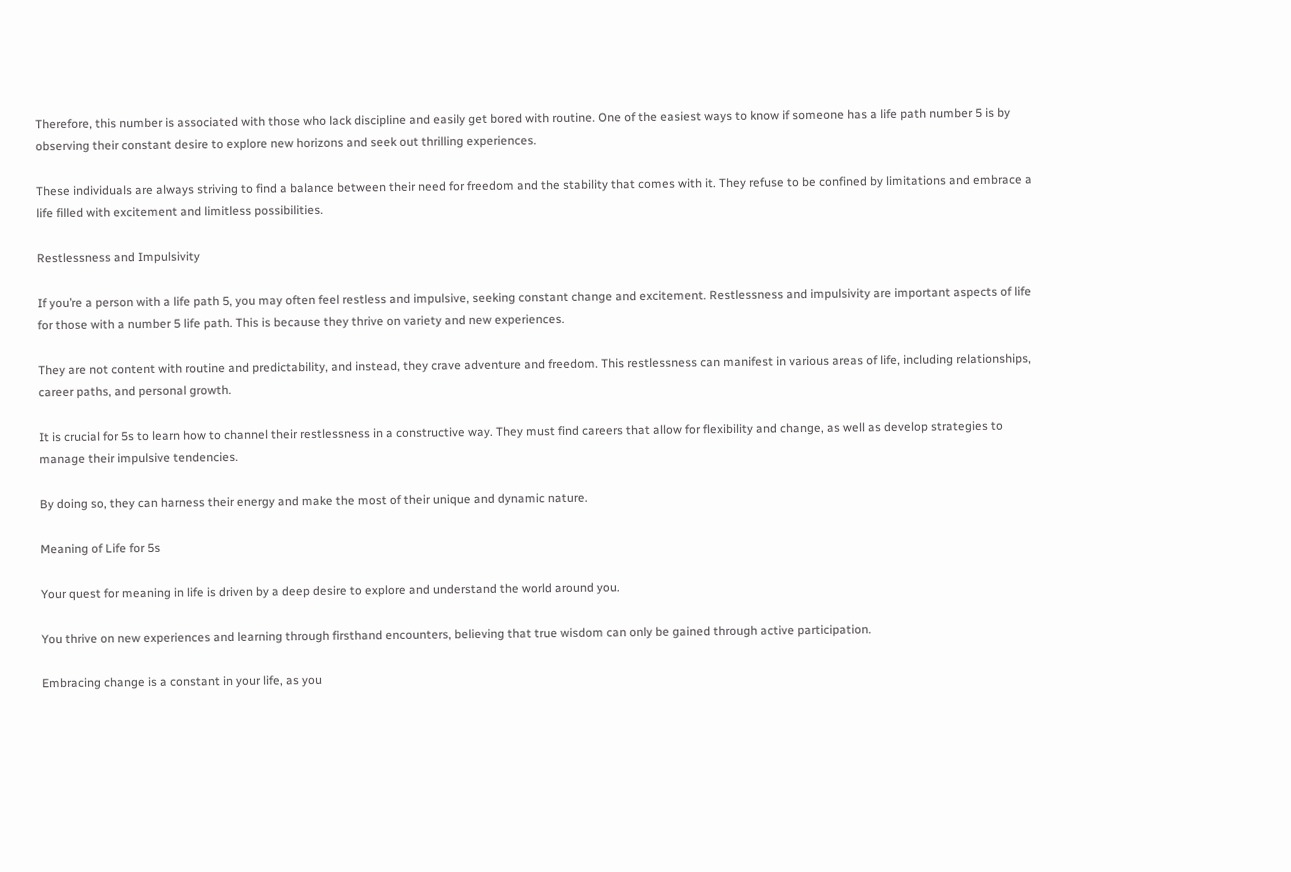Therefore, this number is associated with those who lack discipline and easily get bored with routine. One of the easiest ways to know if someone has a life path number 5 is by observing their constant desire to explore new horizons and seek out thrilling experiences.

These individuals are always striving to find a balance between their need for freedom and the stability that comes with it. They refuse to be confined by limitations and embrace a life filled with excitement and limitless possibilities.

Restlessness and Impulsivity

If you’re a person with a life path 5, you may often feel restless and impulsive, seeking constant change and excitement. Restlessness and impulsivity are important aspects of life for those with a number 5 life path. This is because they thrive on variety and new experiences.

They are not content with routine and predictability, and instead, they crave adventure and freedom. This restlessness can manifest in various areas of life, including relationships, career paths, and personal growth.

It is crucial for 5s to learn how to channel their restlessness in a constructive way. They must find careers that allow for flexibility and change, as well as develop strategies to manage their impulsive tendencies.

By doing so, they can harness their energy and make the most of their unique and dynamic nature.

Meaning of Life for 5s

Your quest for meaning in life is driven by a deep desire to explore and understand the world around you.

You thrive on new experiences and learning through firsthand encounters, believing that true wisdom can only be gained through active participation.

Embracing change is a constant in your life, as you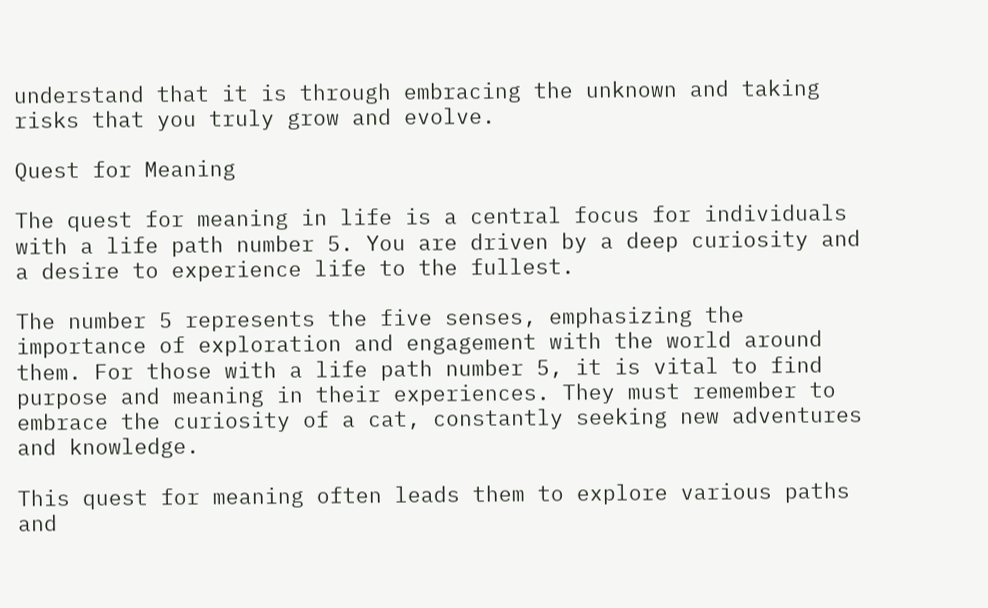understand that it is through embracing the unknown and taking risks that you truly grow and evolve.

Quest for Meaning

The quest for meaning in life is a central focus for individuals with a life path number 5. You are driven by a deep curiosity and a desire to experience life to the fullest.

The number 5 represents the five senses, emphasizing the importance of exploration and engagement with the world around them. For those with a life path number 5, it is vital to find purpose and meaning in their experiences. They must remember to embrace the curiosity of a cat, constantly seeking new adventures and knowledge.

This quest for meaning often leads them to explore various paths and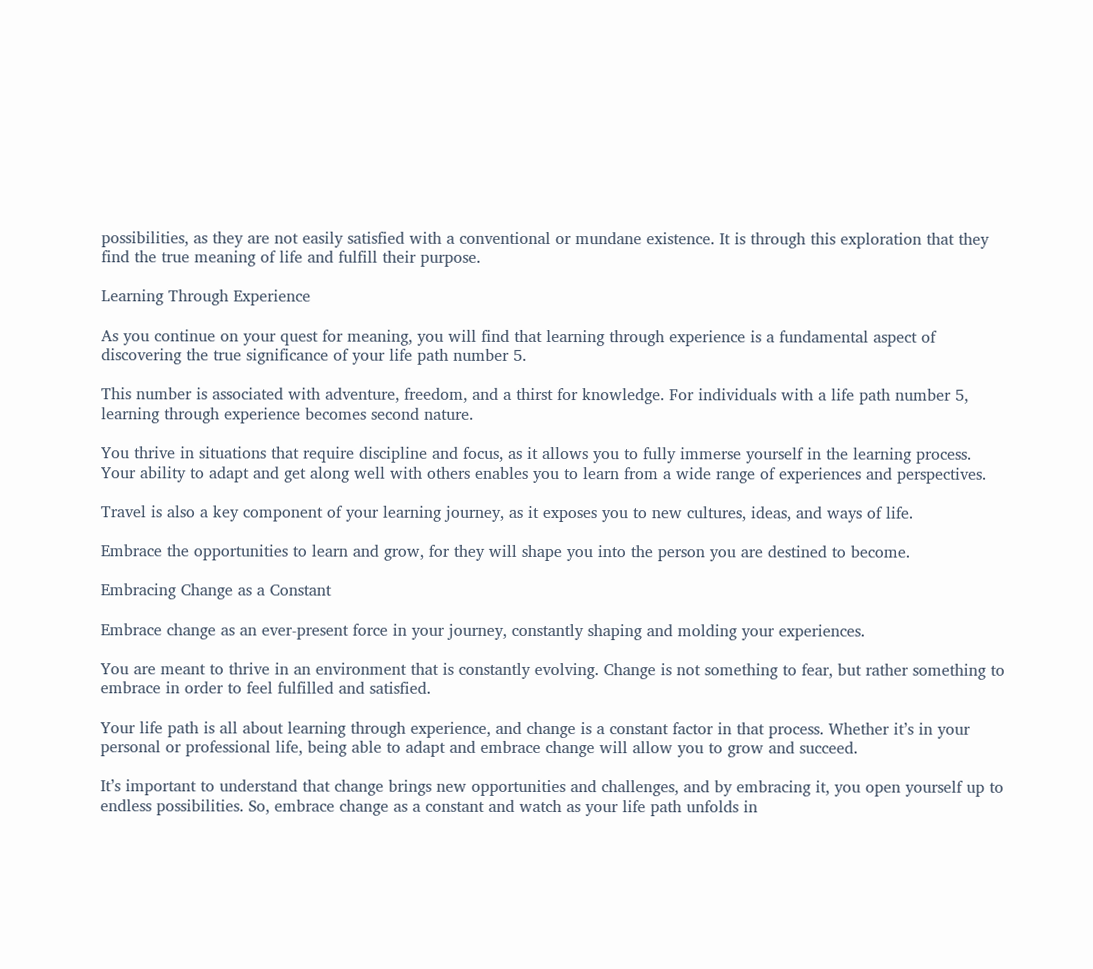possibilities, as they are not easily satisfied with a conventional or mundane existence. It is through this exploration that they find the true meaning of life and fulfill their purpose.

Learning Through Experience

As you continue on your quest for meaning, you will find that learning through experience is a fundamental aspect of discovering the true significance of your life path number 5.

This number is associated with adventure, freedom, and a thirst for knowledge. For individuals with a life path number 5, learning through experience becomes second nature.

You thrive in situations that require discipline and focus, as it allows you to fully immerse yourself in the learning process. Your ability to adapt and get along well with others enables you to learn from a wide range of experiences and perspectives.

Travel is also a key component of your learning journey, as it exposes you to new cultures, ideas, and ways of life.

Embrace the opportunities to learn and grow, for they will shape you into the person you are destined to become.

Embracing Change as a Constant

Embrace change as an ever-present force in your journey, constantly shaping and molding your experiences.

You are meant to thrive in an environment that is constantly evolving. Change is not something to fear, but rather something to embrace in order to feel fulfilled and satisfied.

Your life path is all about learning through experience, and change is a constant factor in that process. Whether it’s in your personal or professional life, being able to adapt and embrace change will allow you to grow and succeed.

It’s important to understand that change brings new opportunities and challenges, and by embracing it, you open yourself up to endless possibilities. So, embrace change as a constant and watch as your life path unfolds in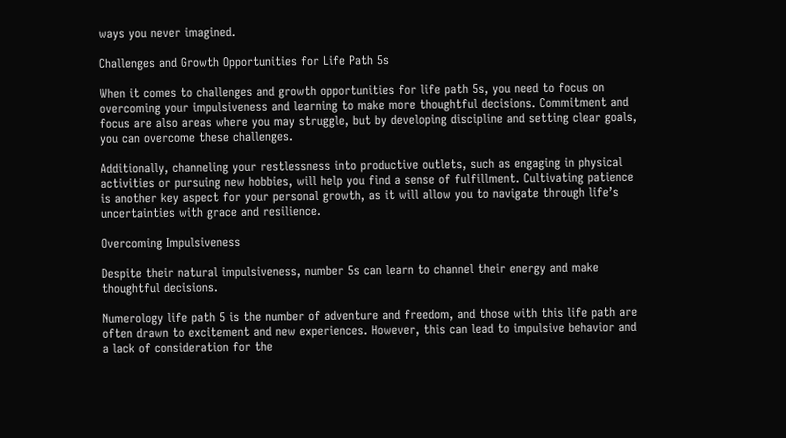ways you never imagined.

Challenges and Growth Opportunities for Life Path 5s

When it comes to challenges and growth opportunities for life path 5s, you need to focus on overcoming your impulsiveness and learning to make more thoughtful decisions. Commitment and focus are also areas where you may struggle, but by developing discipline and setting clear goals, you can overcome these challenges.

Additionally, channeling your restlessness into productive outlets, such as engaging in physical activities or pursuing new hobbies, will help you find a sense of fulfillment. Cultivating patience is another key aspect for your personal growth, as it will allow you to navigate through life’s uncertainties with grace and resilience.

Overcoming Impulsiveness

Despite their natural impulsiveness, number 5s can learn to channel their energy and make thoughtful decisions.

Numerology life path 5 is the number of adventure and freedom, and those with this life path are often drawn to excitement and new experiences. However, this can lead to impulsive behavior and a lack of consideration for the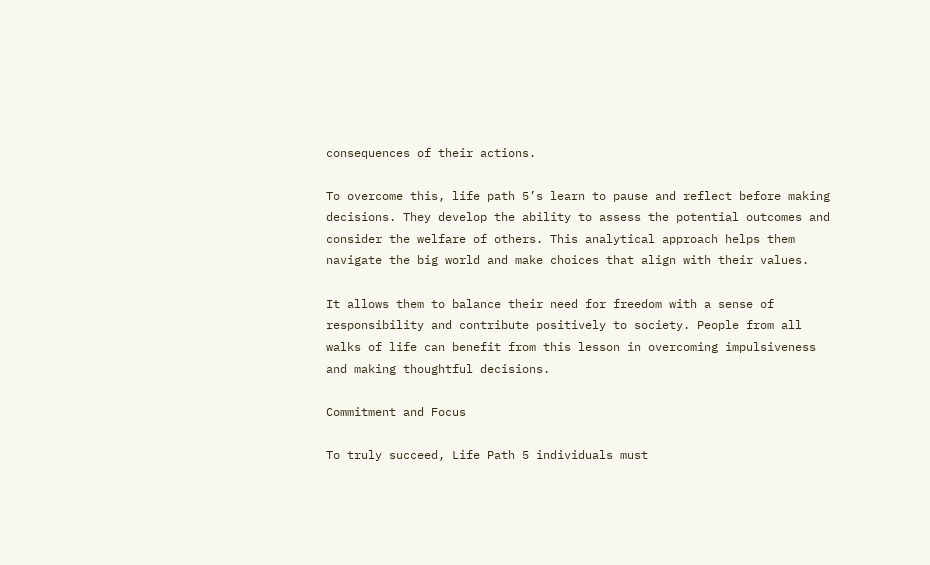consequences of their actions.

To overcome this, life path 5’s learn to pause and reflect before making decisions. They develop the ability to assess the potential outcomes and consider the welfare of others. This analytical approach helps them navigate the big world and make choices that align with their values.

It allows them to balance their need for freedom with a sense of responsibility and contribute positively to society. People from all walks of life can benefit from this lesson in overcoming impulsiveness and making thoughtful decisions.

Commitment and Focus

To truly succeed, Life Path 5 individuals must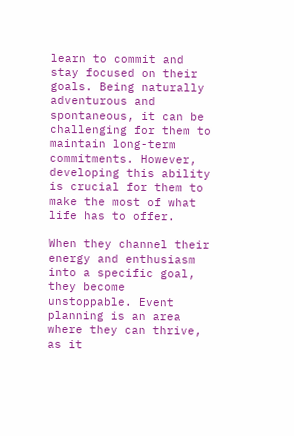learn to commit and stay focused on their goals. Being naturally adventurous and spontaneous, it can be challenging for them to maintain long-term commitments. However, developing this ability is crucial for them to make the most of what life has to offer.

When they channel their energy and enthusiasm into a specific goal, they become unstoppable. Event planning is an area where they can thrive, as it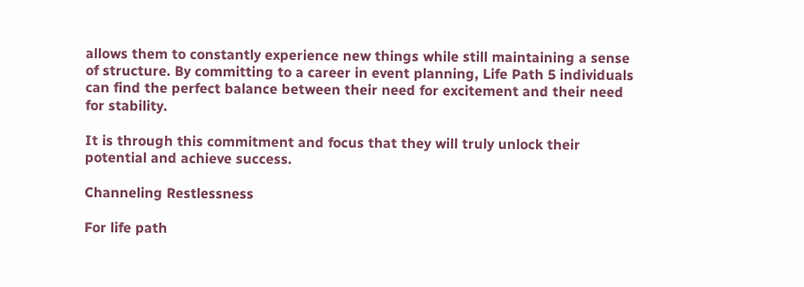allows them to constantly experience new things while still maintaining a sense of structure. By committing to a career in event planning, Life Path 5 individuals can find the perfect balance between their need for excitement and their need for stability.

It is through this commitment and focus that they will truly unlock their potential and achieve success.

Channeling Restlessness

For life path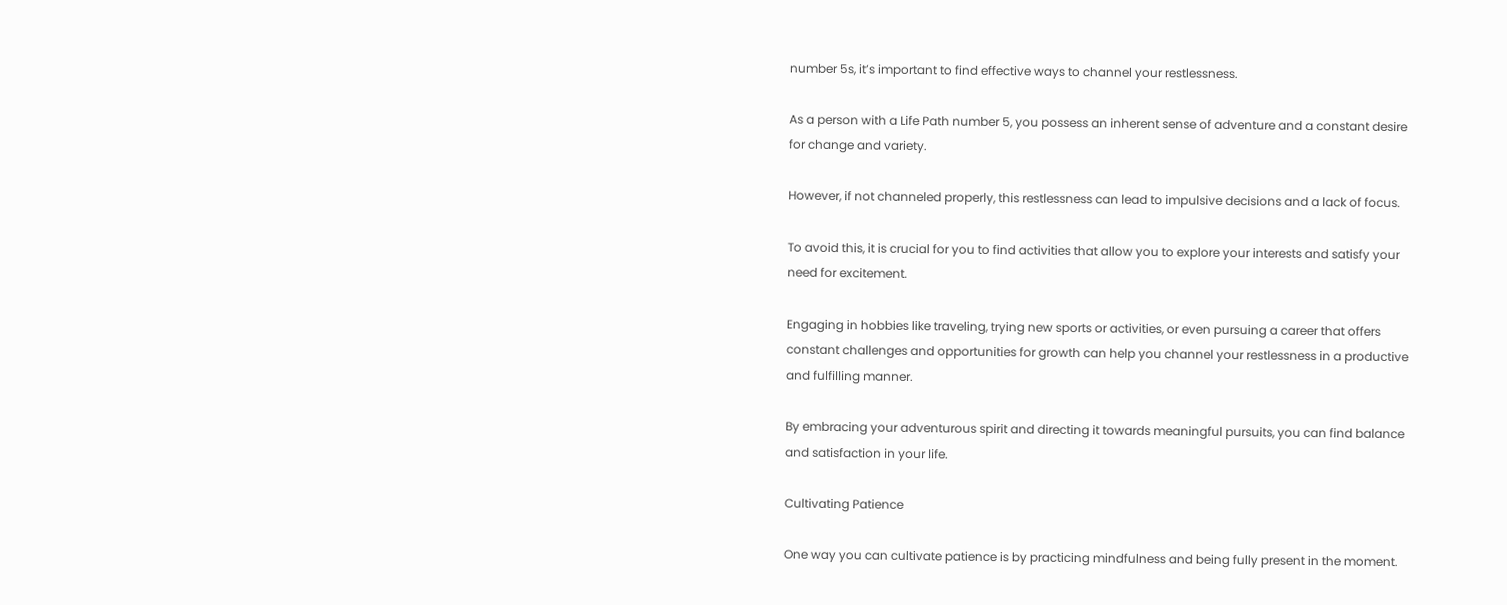number 5s, it’s important to find effective ways to channel your restlessness.

As a person with a Life Path number 5, you possess an inherent sense of adventure and a constant desire for change and variety.

However, if not channeled properly, this restlessness can lead to impulsive decisions and a lack of focus.

To avoid this, it is crucial for you to find activities that allow you to explore your interests and satisfy your need for excitement.

Engaging in hobbies like traveling, trying new sports or activities, or even pursuing a career that offers constant challenges and opportunities for growth can help you channel your restlessness in a productive and fulfilling manner.

By embracing your adventurous spirit and directing it towards meaningful pursuits, you can find balance and satisfaction in your life.

Cultivating Patience

One way you can cultivate patience is by practicing mindfulness and being fully present in the moment.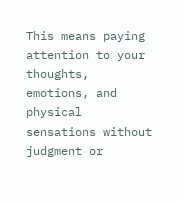This means paying attention to your thoughts, emotions, and physical sensations without judgment or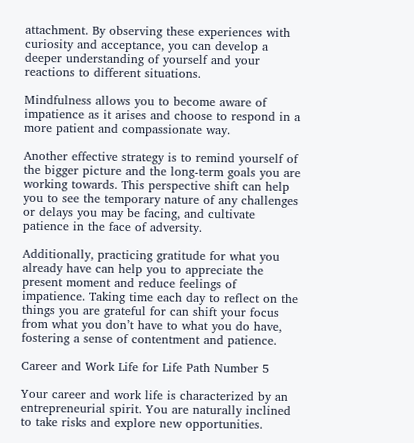attachment. By observing these experiences with curiosity and acceptance, you can develop a deeper understanding of yourself and your reactions to different situations.

Mindfulness allows you to become aware of impatience as it arises and choose to respond in a more patient and compassionate way.

Another effective strategy is to remind yourself of the bigger picture and the long-term goals you are working towards. This perspective shift can help you to see the temporary nature of any challenges or delays you may be facing, and cultivate patience in the face of adversity.

Additionally, practicing gratitude for what you already have can help you to appreciate the present moment and reduce feelings of impatience. Taking time each day to reflect on the things you are grateful for can shift your focus from what you don’t have to what you do have, fostering a sense of contentment and patience.

Career and Work Life for Life Path Number 5

Your career and work life is characterized by an entrepreneurial spirit. You are naturally inclined to take risks and explore new opportunities.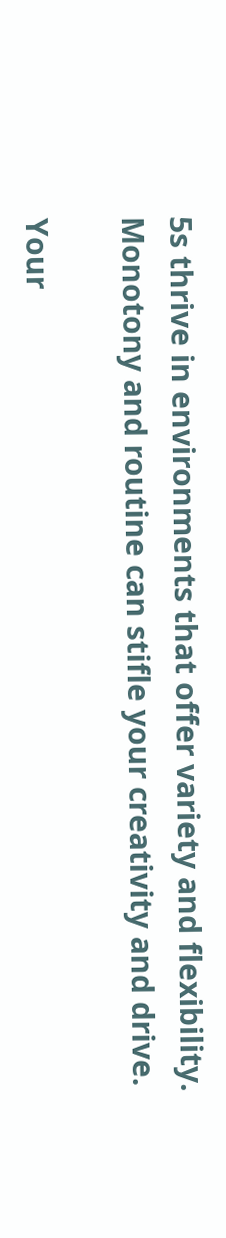5s thrive in environments that offer variety and flexibility. Monotony and routine can stifle your creativity and drive.

Your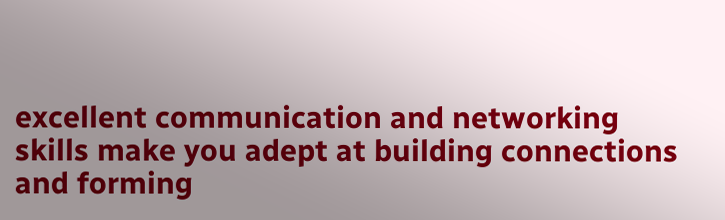excellent communication and networking skills make you adept at building connections and forming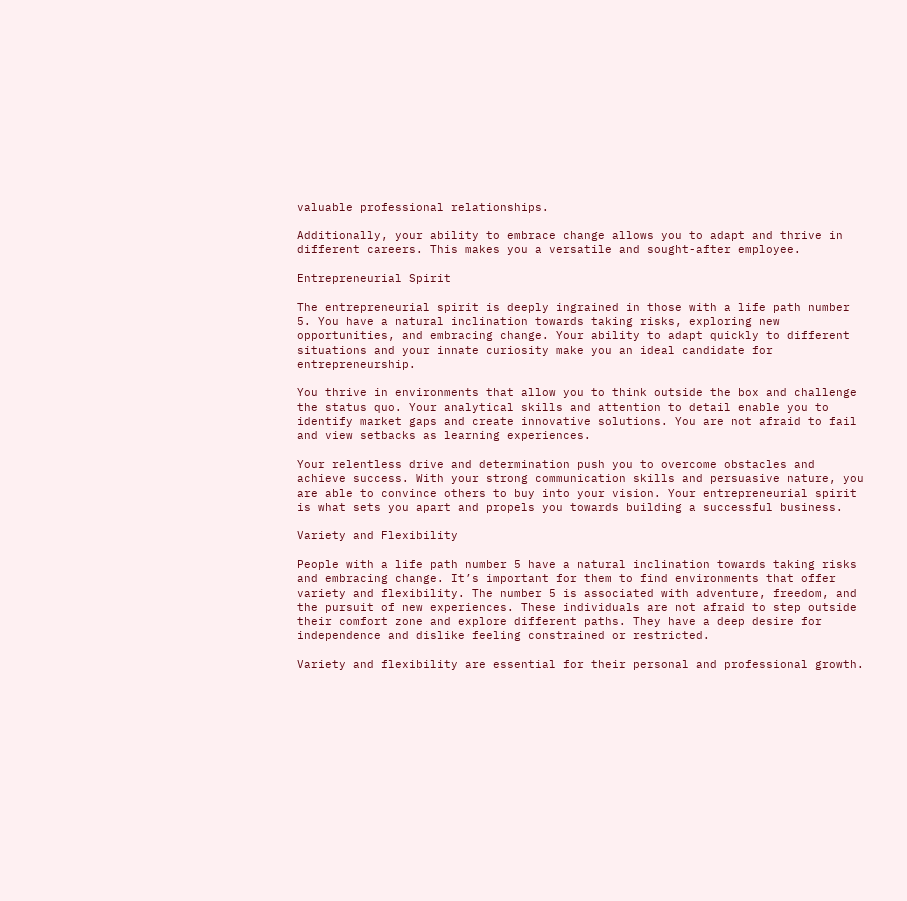valuable professional relationships.

Additionally, your ability to embrace change allows you to adapt and thrive in different careers. This makes you a versatile and sought-after employee.

Entrepreneurial Spirit

The entrepreneurial spirit is deeply ingrained in those with a life path number 5. You have a natural inclination towards taking risks, exploring new opportunities, and embracing change. Your ability to adapt quickly to different situations and your innate curiosity make you an ideal candidate for entrepreneurship.

You thrive in environments that allow you to think outside the box and challenge the status quo. Your analytical skills and attention to detail enable you to identify market gaps and create innovative solutions. You are not afraid to fail and view setbacks as learning experiences.

Your relentless drive and determination push you to overcome obstacles and achieve success. With your strong communication skills and persuasive nature, you are able to convince others to buy into your vision. Your entrepreneurial spirit is what sets you apart and propels you towards building a successful business.

Variety and Flexibility

People with a life path number 5 have a natural inclination towards taking risks and embracing change. It’s important for them to find environments that offer variety and flexibility. The number 5 is associated with adventure, freedom, and the pursuit of new experiences. These individuals are not afraid to step outside their comfort zone and explore different paths. They have a deep desire for independence and dislike feeling constrained or restricted.

Variety and flexibility are essential for their personal and professional growth.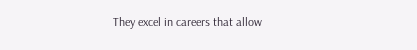They excel in careers that allow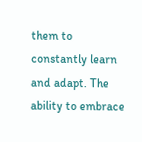them to constantly learn and adapt. The ability to embrace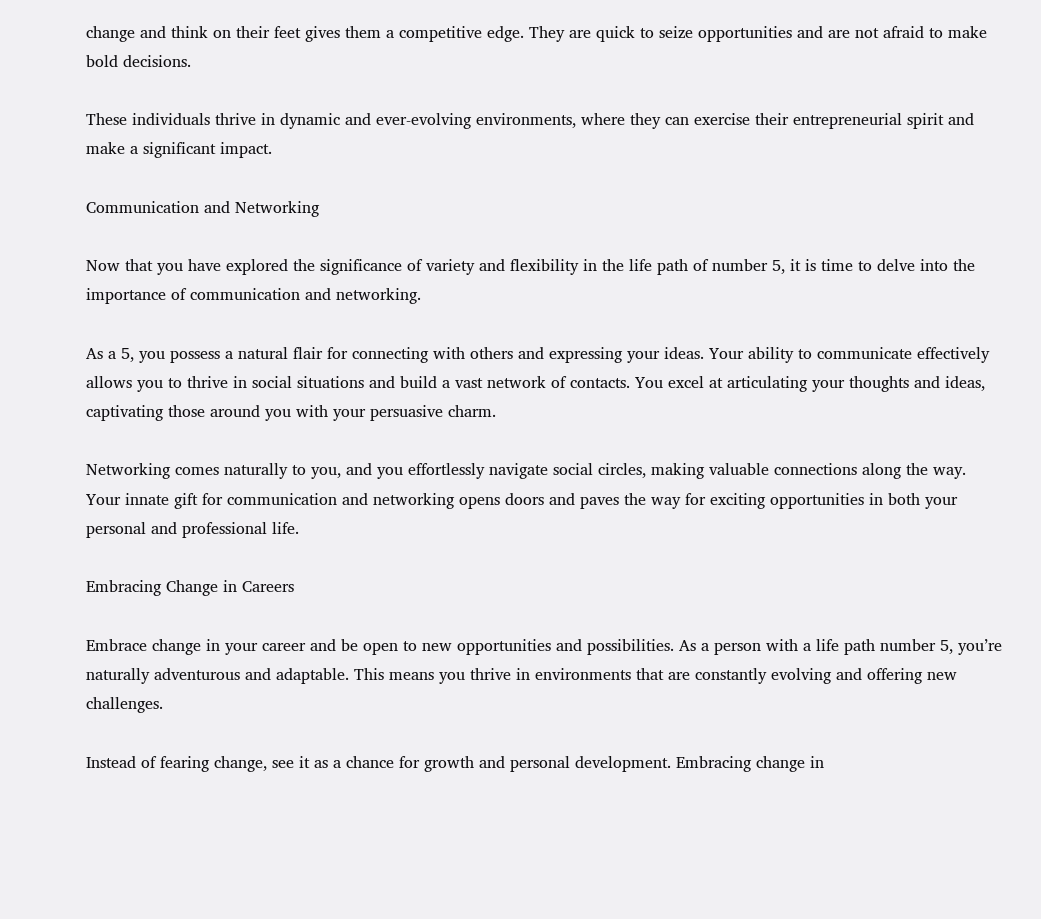change and think on their feet gives them a competitive edge. They are quick to seize opportunities and are not afraid to make bold decisions.

These individuals thrive in dynamic and ever-evolving environments, where they can exercise their entrepreneurial spirit and make a significant impact.

Communication and Networking

Now that you have explored the significance of variety and flexibility in the life path of number 5, it is time to delve into the importance of communication and networking.

As a 5, you possess a natural flair for connecting with others and expressing your ideas. Your ability to communicate effectively allows you to thrive in social situations and build a vast network of contacts. You excel at articulating your thoughts and ideas, captivating those around you with your persuasive charm.

Networking comes naturally to you, and you effortlessly navigate social circles, making valuable connections along the way. Your innate gift for communication and networking opens doors and paves the way for exciting opportunities in both your personal and professional life.

Embracing Change in Careers

Embrace change in your career and be open to new opportunities and possibilities. As a person with a life path number 5, you’re naturally adventurous and adaptable. This means you thrive in environments that are constantly evolving and offering new challenges.

Instead of fearing change, see it as a chance for growth and personal development. Embracing change in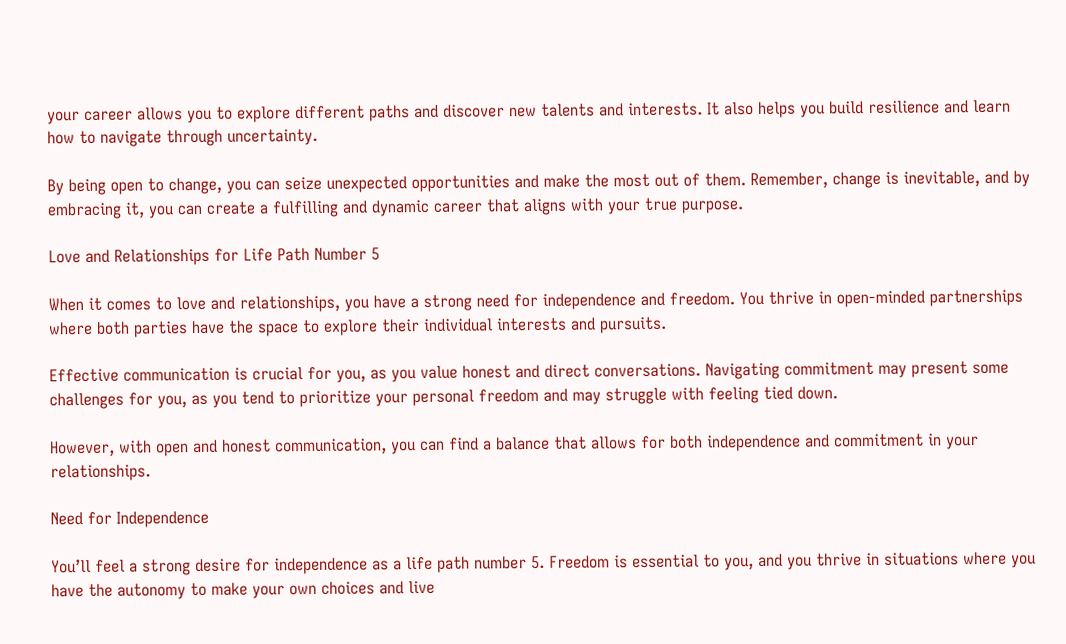your career allows you to explore different paths and discover new talents and interests. It also helps you build resilience and learn how to navigate through uncertainty.

By being open to change, you can seize unexpected opportunities and make the most out of them. Remember, change is inevitable, and by embracing it, you can create a fulfilling and dynamic career that aligns with your true purpose.

Love and Relationships for Life Path Number 5

When it comes to love and relationships, you have a strong need for independence and freedom. You thrive in open-minded partnerships where both parties have the space to explore their individual interests and pursuits.

Effective communication is crucial for you, as you value honest and direct conversations. Navigating commitment may present some challenges for you, as you tend to prioritize your personal freedom and may struggle with feeling tied down.

However, with open and honest communication, you can find a balance that allows for both independence and commitment in your relationships.

Need for Independence

You’ll feel a strong desire for independence as a life path number 5. Freedom is essential to you, and you thrive in situations where you have the autonomy to make your own choices and live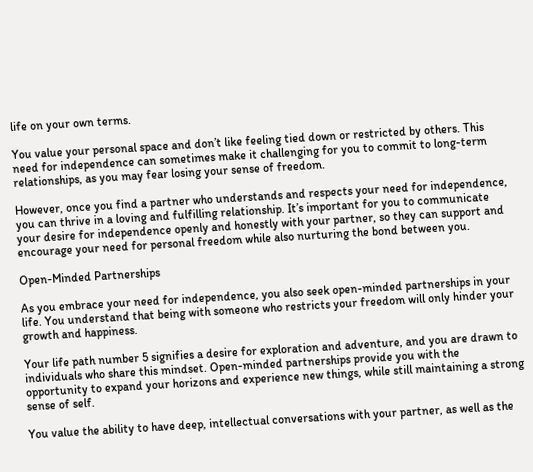life on your own terms.

You value your personal space and don’t like feeling tied down or restricted by others. This need for independence can sometimes make it challenging for you to commit to long-term relationships, as you may fear losing your sense of freedom.

However, once you find a partner who understands and respects your need for independence, you can thrive in a loving and fulfilling relationship. It’s important for you to communicate your desire for independence openly and honestly with your partner, so they can support and encourage your need for personal freedom while also nurturing the bond between you.

Open-Minded Partnerships

As you embrace your need for independence, you also seek open-minded partnerships in your life. You understand that being with someone who restricts your freedom will only hinder your growth and happiness.

Your life path number 5 signifies a desire for exploration and adventure, and you are drawn to individuals who share this mindset. Open-minded partnerships provide you with the opportunity to expand your horizons and experience new things, while still maintaining a strong sense of self.

You value the ability to have deep, intellectual conversations with your partner, as well as the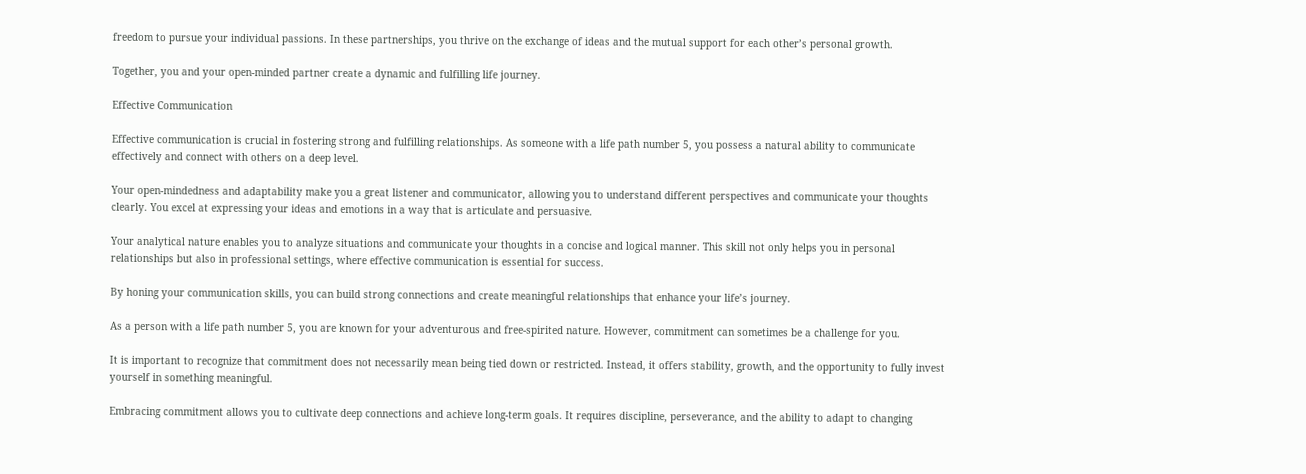freedom to pursue your individual passions. In these partnerships, you thrive on the exchange of ideas and the mutual support for each other’s personal growth.

Together, you and your open-minded partner create a dynamic and fulfilling life journey.

Effective Communication

Effective communication is crucial in fostering strong and fulfilling relationships. As someone with a life path number 5, you possess a natural ability to communicate effectively and connect with others on a deep level.

Your open-mindedness and adaptability make you a great listener and communicator, allowing you to understand different perspectives and communicate your thoughts clearly. You excel at expressing your ideas and emotions in a way that is articulate and persuasive.

Your analytical nature enables you to analyze situations and communicate your thoughts in a concise and logical manner. This skill not only helps you in personal relationships but also in professional settings, where effective communication is essential for success.

By honing your communication skills, you can build strong connections and create meaningful relationships that enhance your life’s journey.

As a person with a life path number 5, you are known for your adventurous and free-spirited nature. However, commitment can sometimes be a challenge for you.

It is important to recognize that commitment does not necessarily mean being tied down or restricted. Instead, it offers stability, growth, and the opportunity to fully invest yourself in something meaningful.

Embracing commitment allows you to cultivate deep connections and achieve long-term goals. It requires discipline, perseverance, and the ability to adapt to changing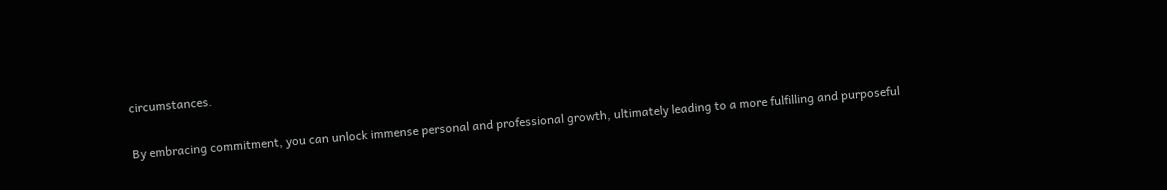circumstances.

By embracing commitment, you can unlock immense personal and professional growth, ultimately leading to a more fulfilling and purposeful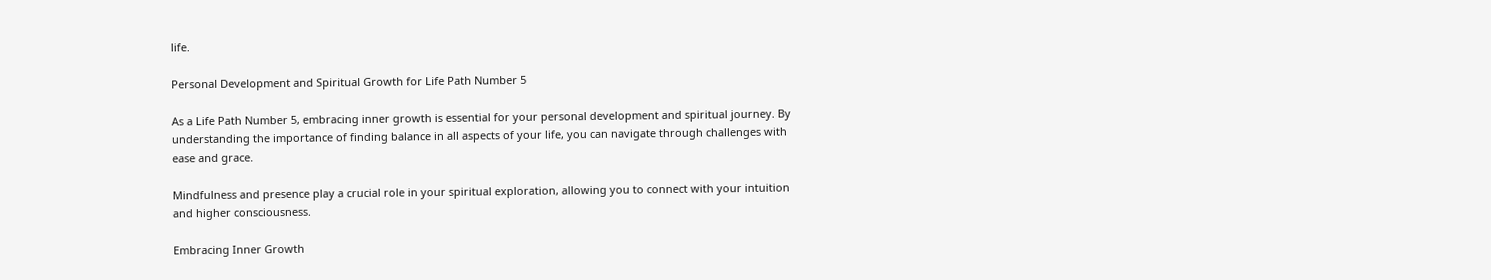life.

Personal Development and Spiritual Growth for Life Path Number 5

As a Life Path Number 5, embracing inner growth is essential for your personal development and spiritual journey. By understanding the importance of finding balance in all aspects of your life, you can navigate through challenges with ease and grace.

Mindfulness and presence play a crucial role in your spiritual exploration, allowing you to connect with your intuition and higher consciousness.

Embracing Inner Growth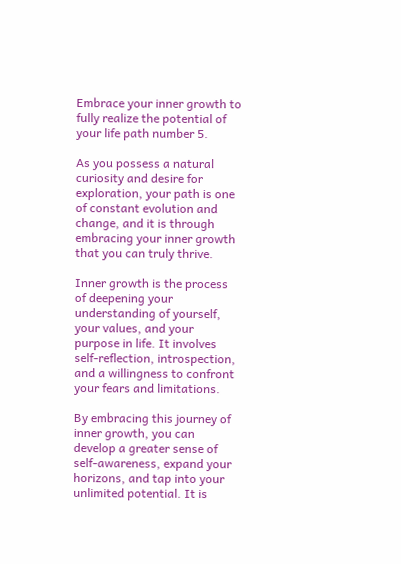Embrace your inner growth to fully realize the potential of your life path number 5.

As you possess a natural curiosity and desire for exploration, your path is one of constant evolution and change, and it is through embracing your inner growth that you can truly thrive.

Inner growth is the process of deepening your understanding of yourself, your values, and your purpose in life. It involves self-reflection, introspection, and a willingness to confront your fears and limitations.

By embracing this journey of inner growth, you can develop a greater sense of self-awareness, expand your horizons, and tap into your unlimited potential. It is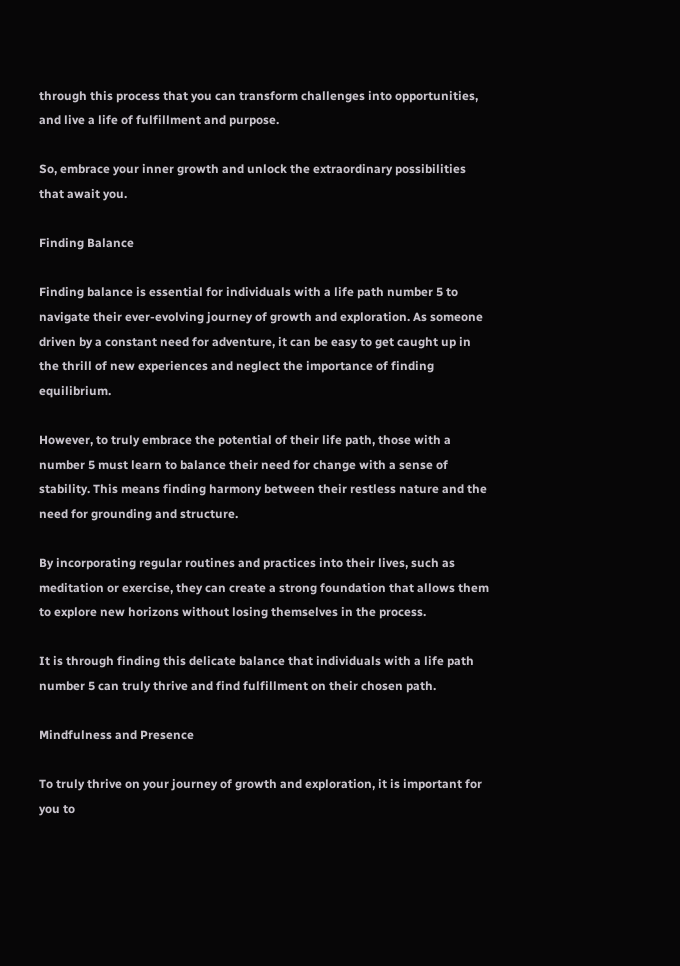through this process that you can transform challenges into opportunities, and live a life of fulfillment and purpose.

So, embrace your inner growth and unlock the extraordinary possibilities that await you.

Finding Balance

Finding balance is essential for individuals with a life path number 5 to navigate their ever-evolving journey of growth and exploration. As someone driven by a constant need for adventure, it can be easy to get caught up in the thrill of new experiences and neglect the importance of finding equilibrium.

However, to truly embrace the potential of their life path, those with a number 5 must learn to balance their need for change with a sense of stability. This means finding harmony between their restless nature and the need for grounding and structure.

By incorporating regular routines and practices into their lives, such as meditation or exercise, they can create a strong foundation that allows them to explore new horizons without losing themselves in the process.

It is through finding this delicate balance that individuals with a life path number 5 can truly thrive and find fulfillment on their chosen path.

Mindfulness and Presence

To truly thrive on your journey of growth and exploration, it is important for you to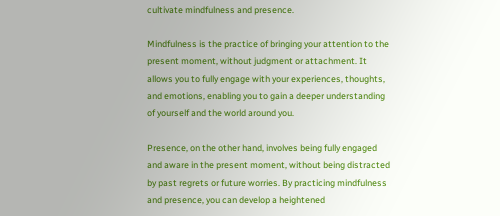cultivate mindfulness and presence.

Mindfulness is the practice of bringing your attention to the present moment, without judgment or attachment. It allows you to fully engage with your experiences, thoughts, and emotions, enabling you to gain a deeper understanding of yourself and the world around you.

Presence, on the other hand, involves being fully engaged and aware in the present moment, without being distracted by past regrets or future worries. By practicing mindfulness and presence, you can develop a heightened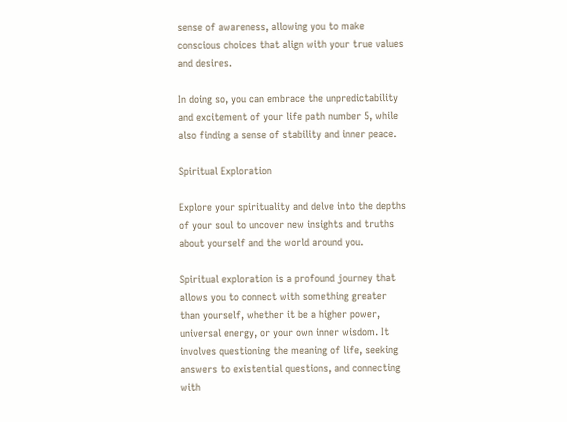sense of awareness, allowing you to make conscious choices that align with your true values and desires.

In doing so, you can embrace the unpredictability and excitement of your life path number 5, while also finding a sense of stability and inner peace.

Spiritual Exploration

Explore your spirituality and delve into the depths of your soul to uncover new insights and truths about yourself and the world around you.

Spiritual exploration is a profound journey that allows you to connect with something greater than yourself, whether it be a higher power, universal energy, or your own inner wisdom. It involves questioning the meaning of life, seeking answers to existential questions, and connecting with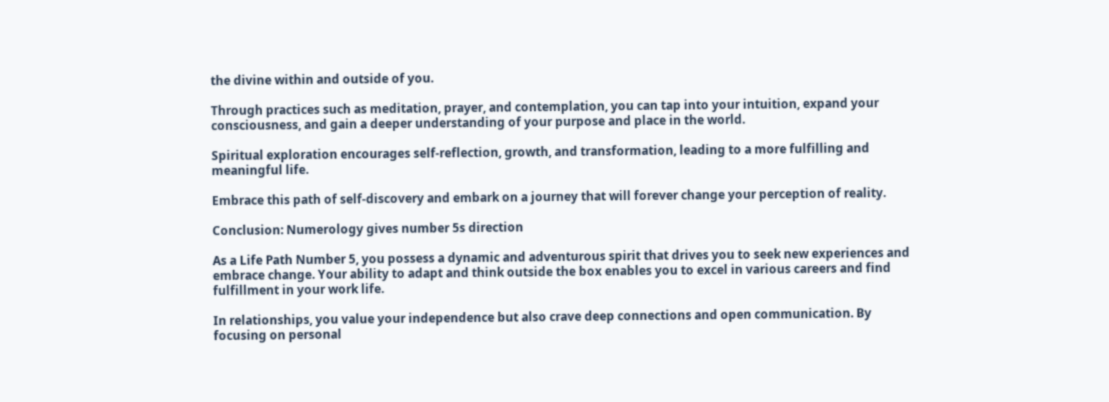the divine within and outside of you.

Through practices such as meditation, prayer, and contemplation, you can tap into your intuition, expand your consciousness, and gain a deeper understanding of your purpose and place in the world.

Spiritual exploration encourages self-reflection, growth, and transformation, leading to a more fulfilling and meaningful life.

Embrace this path of self-discovery and embark on a journey that will forever change your perception of reality.

Conclusion: Numerology gives number 5s direction

As a Life Path Number 5, you possess a dynamic and adventurous spirit that drives you to seek new experiences and embrace change. Your ability to adapt and think outside the box enables you to excel in various careers and find fulfillment in your work life.

In relationships, you value your independence but also crave deep connections and open communication. By focusing on personal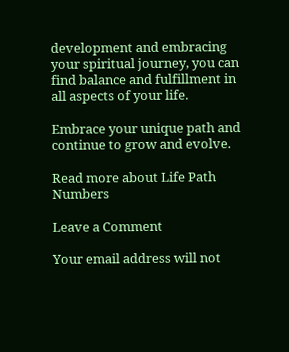development and embracing your spiritual journey, you can find balance and fulfillment in all aspects of your life.

Embrace your unique path and continue to grow and evolve.

Read more about Life Path Numbers

Leave a Comment

Your email address will not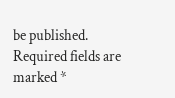be published. Required fields are marked *